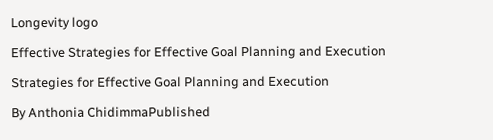Longevity logo

Effective Strategies for Effective Goal Planning and Execution

Strategies for Effective Goal Planning and Execution

By Anthonia ChidimmaPublished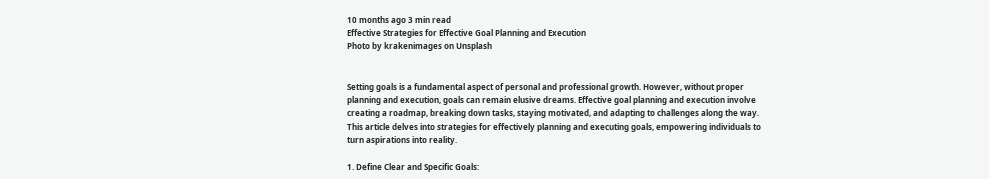10 months ago 3 min read
Effective Strategies for Effective Goal Planning and Execution
Photo by krakenimages on Unsplash


Setting goals is a fundamental aspect of personal and professional growth. However, without proper planning and execution, goals can remain elusive dreams. Effective goal planning and execution involve creating a roadmap, breaking down tasks, staying motivated, and adapting to challenges along the way. This article delves into strategies for effectively planning and executing goals, empowering individuals to turn aspirations into reality.

1. Define Clear and Specific Goals: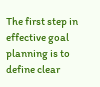The first step in effective goal planning is to define clear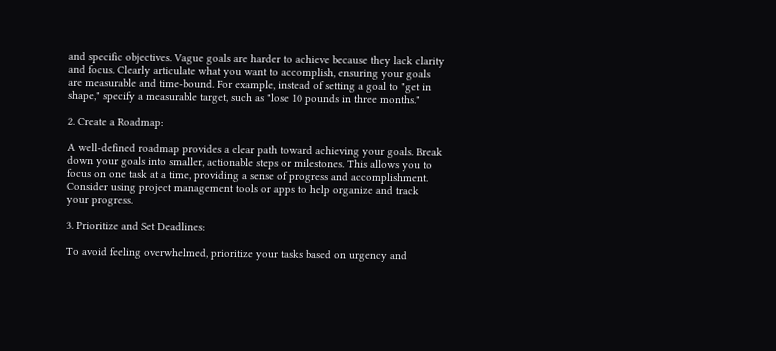and specific objectives. Vague goals are harder to achieve because they lack clarity and focus. Clearly articulate what you want to accomplish, ensuring your goals are measurable and time-bound. For example, instead of setting a goal to "get in shape," specify a measurable target, such as "lose 10 pounds in three months."

2. Create a Roadmap:

A well-defined roadmap provides a clear path toward achieving your goals. Break down your goals into smaller, actionable steps or milestones. This allows you to focus on one task at a time, providing a sense of progress and accomplishment. Consider using project management tools or apps to help organize and track your progress.

3. Prioritize and Set Deadlines:

To avoid feeling overwhelmed, prioritize your tasks based on urgency and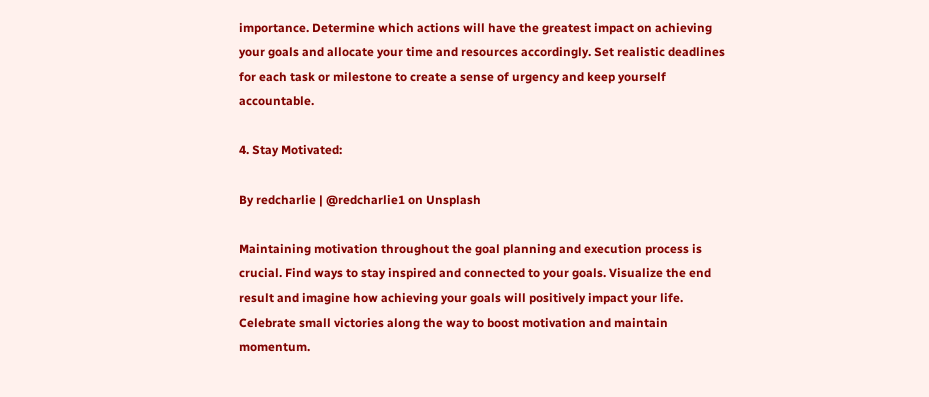importance. Determine which actions will have the greatest impact on achieving your goals and allocate your time and resources accordingly. Set realistic deadlines for each task or milestone to create a sense of urgency and keep yourself accountable.

4. Stay Motivated:

By redcharlie | @redcharlie1 on Unsplash

Maintaining motivation throughout the goal planning and execution process is crucial. Find ways to stay inspired and connected to your goals. Visualize the end result and imagine how achieving your goals will positively impact your life. Celebrate small victories along the way to boost motivation and maintain momentum.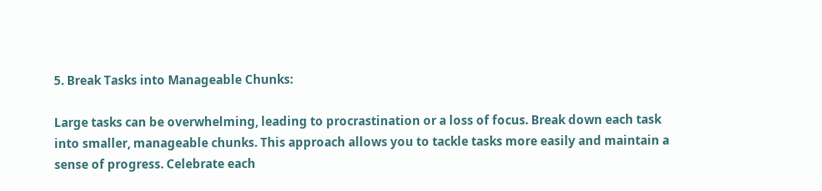5. Break Tasks into Manageable Chunks:

Large tasks can be overwhelming, leading to procrastination or a loss of focus. Break down each task into smaller, manageable chunks. This approach allows you to tackle tasks more easily and maintain a sense of progress. Celebrate each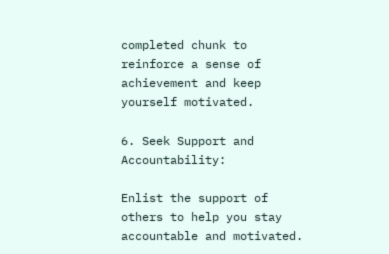completed chunk to reinforce a sense of achievement and keep yourself motivated.

6. Seek Support and Accountability:

Enlist the support of others to help you stay accountable and motivated.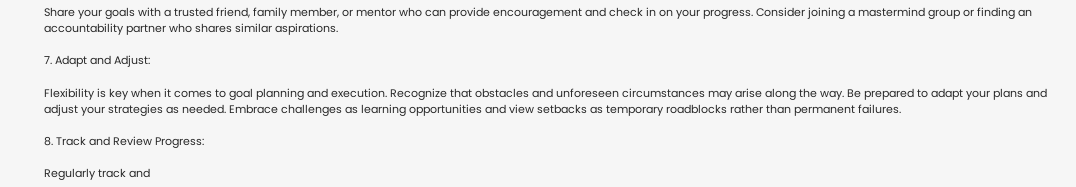Share your goals with a trusted friend, family member, or mentor who can provide encouragement and check in on your progress. Consider joining a mastermind group or finding an accountability partner who shares similar aspirations.

7. Adapt and Adjust:

Flexibility is key when it comes to goal planning and execution. Recognize that obstacles and unforeseen circumstances may arise along the way. Be prepared to adapt your plans and adjust your strategies as needed. Embrace challenges as learning opportunities and view setbacks as temporary roadblocks rather than permanent failures.

8. Track and Review Progress:

Regularly track and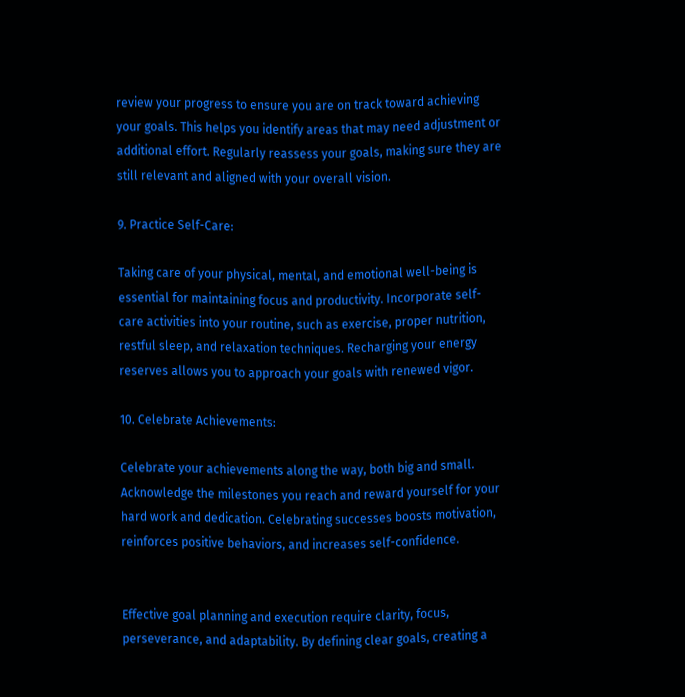review your progress to ensure you are on track toward achieving your goals. This helps you identify areas that may need adjustment or additional effort. Regularly reassess your goals, making sure they are still relevant and aligned with your overall vision.

9. Practice Self-Care:

Taking care of your physical, mental, and emotional well-being is essential for maintaining focus and productivity. Incorporate self-care activities into your routine, such as exercise, proper nutrition, restful sleep, and relaxation techniques. Recharging your energy reserves allows you to approach your goals with renewed vigor.

10. Celebrate Achievements:

Celebrate your achievements along the way, both big and small. Acknowledge the milestones you reach and reward yourself for your hard work and dedication. Celebrating successes boosts motivation, reinforces positive behaviors, and increases self-confidence.


Effective goal planning and execution require clarity, focus, perseverance, and adaptability. By defining clear goals, creating a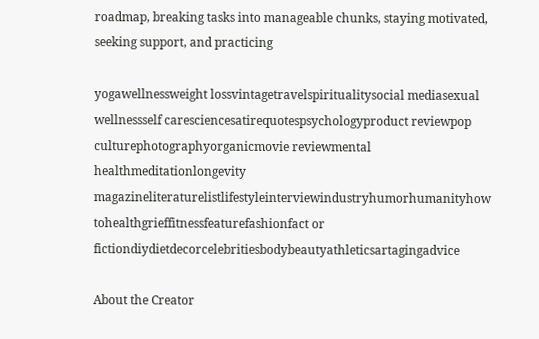roadmap, breaking tasks into manageable chunks, staying motivated, seeking support, and practicing

yogawellnessweight lossvintagetravelspiritualitysocial mediasexual wellnessself caresciencesatirequotespsychologyproduct reviewpop culturephotographyorganicmovie reviewmental healthmeditationlongevity magazineliteraturelistlifestyleinterviewindustryhumorhumanityhow tohealthgrieffitnessfeaturefashionfact or fictiondiydietdecorcelebritiesbodybeautyathleticsartagingadvice

About the Creator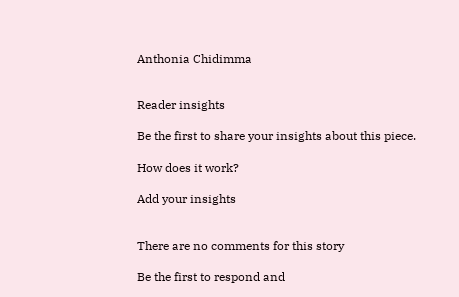Anthonia Chidimma


Reader insights

Be the first to share your insights about this piece.

How does it work?

Add your insights


There are no comments for this story

Be the first to respond and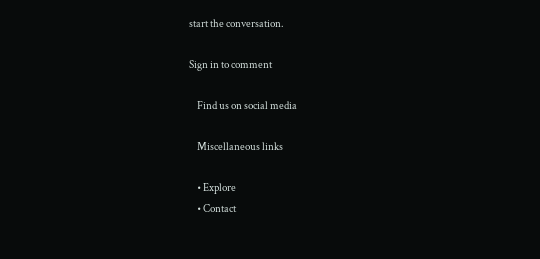start the conversation.

Sign in to comment

    Find us on social media

    Miscellaneous links

    • Explore
    • Contact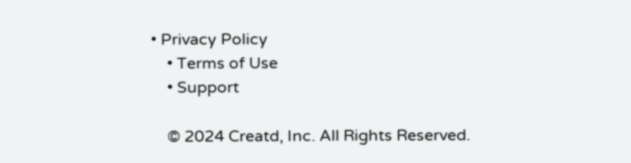• Privacy Policy
    • Terms of Use
    • Support

    © 2024 Creatd, Inc. All Rights Reserved.